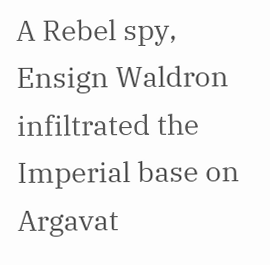A Rebel spy, Ensign Waldron infiltrated the Imperial base on Argavat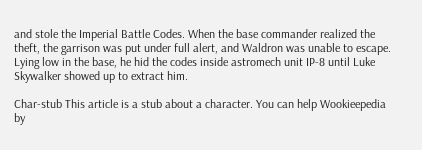and stole the Imperial Battle Codes. When the base commander realized the theft, the garrison was put under full alert, and Waldron was unable to escape. Lying low in the base, he hid the codes inside astromech unit IP-8 until Luke Skywalker showed up to extract him.

Char-stub This article is a stub about a character. You can help Wookieepedia by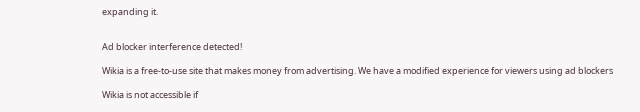expanding it.


Ad blocker interference detected!

Wikia is a free-to-use site that makes money from advertising. We have a modified experience for viewers using ad blockers

Wikia is not accessible if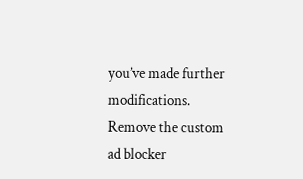you’ve made further modifications. Remove the custom ad blocker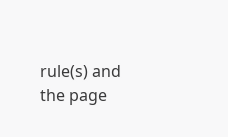rule(s) and the page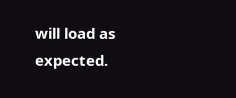will load as expected.